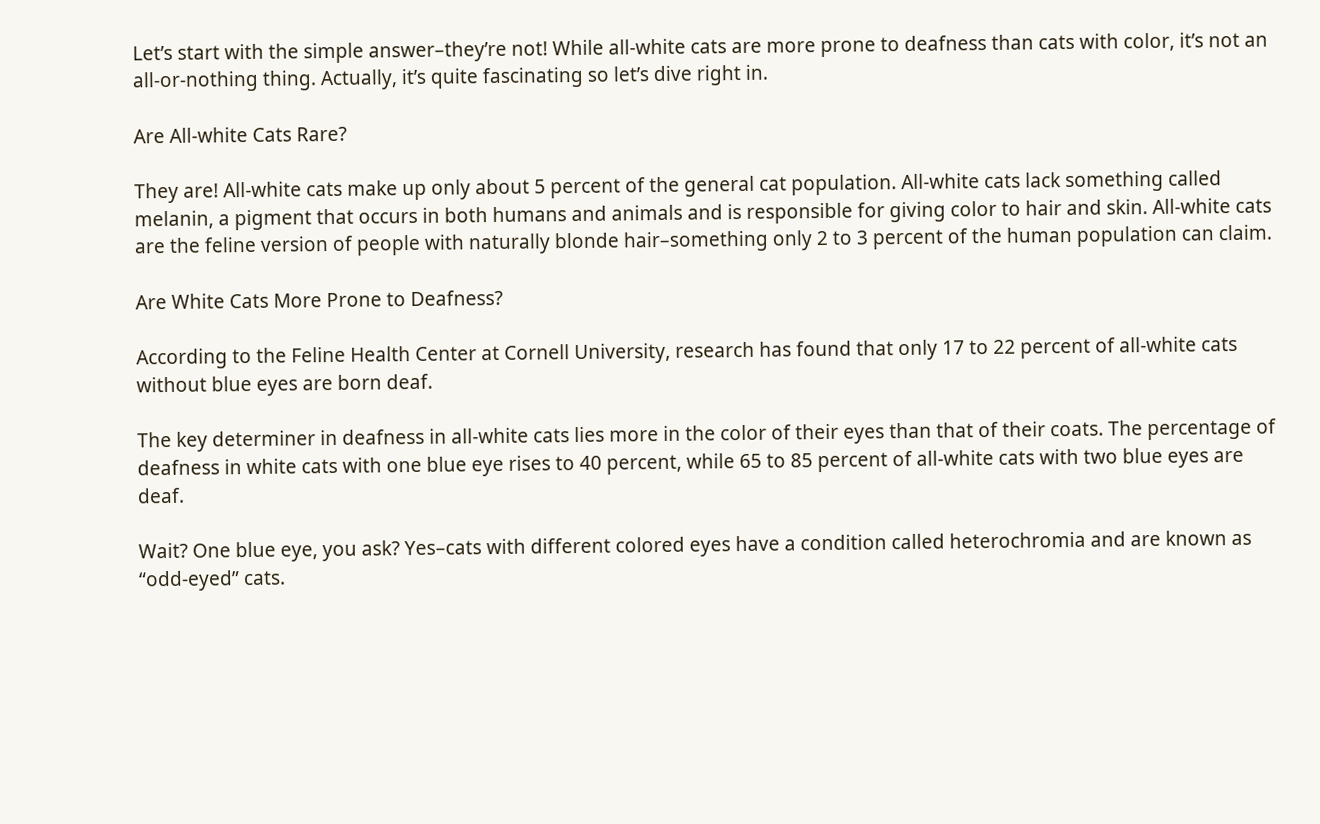Let’s start with the simple answer–they’re not! While all-white cats are more prone to deafness than cats with color, it’s not an all-or-nothing thing. Actually, it’s quite fascinating so let’s dive right in.

Are All-white Cats Rare?

They are! All-white cats make up only about 5 percent of the general cat population. All-white cats lack something called melanin, a pigment that occurs in both humans and animals and is responsible for giving color to hair and skin. All-white cats are the feline version of people with naturally blonde hair–something only 2 to 3 percent of the human population can claim.

Are White Cats More Prone to Deafness?

According to the Feline Health Center at Cornell University, research has found that only 17 to 22 percent of all-white cats without blue eyes are born deaf.

The key determiner in deafness in all-white cats lies more in the color of their eyes than that of their coats. The percentage of deafness in white cats with one blue eye rises to 40 percent, while 65 to 85 percent of all-white cats with two blue eyes are deaf.

Wait? One blue eye, you ask? Yes–cats with different colored eyes have a condition called heterochromia and are known as “odd-eyed” cats.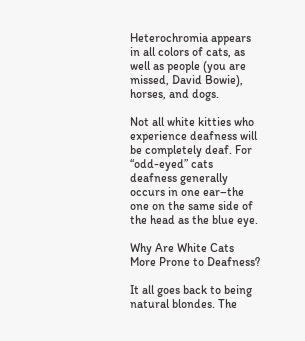Heterochromia appears in all colors of cats, as well as people (you are missed, David Bowie), horses, and dogs.

Not all white kitties who experience deafness will be completely deaf. For “odd-eyed” cats deafness generally occurs in one ear–the one on the same side of the head as the blue eye.

Why Are White Cats More Prone to Deafness?

It all goes back to being natural blondes. The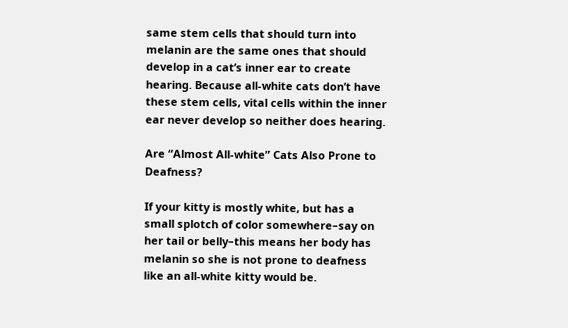same stem cells that should turn into melanin are the same ones that should develop in a cat’s inner ear to create hearing. Because all-white cats don’t have these stem cells, vital cells within the inner ear never develop so neither does hearing.

Are “Almost All-white” Cats Also Prone to Deafness?

If your kitty is mostly white, but has a small splotch of color somewhere–say on her tail or belly–this means her body has melanin so she is not prone to deafness like an all-white kitty would be.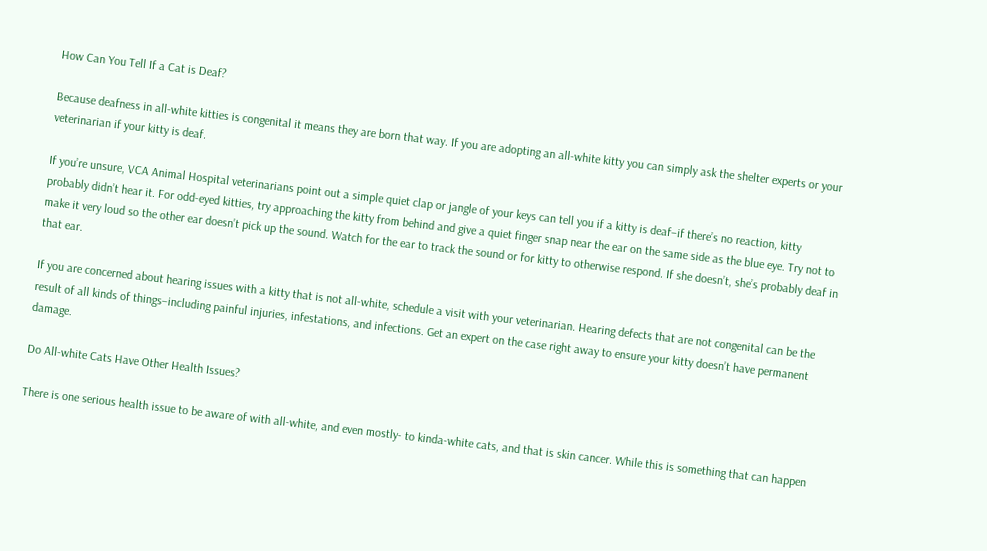How Can You Tell If a Cat is Deaf?

Because deafness in all-white kitties is congenital it means they are born that way. If you are adopting an all-white kitty you can simply ask the shelter experts or your veterinarian if your kitty is deaf.

If you’re unsure, VCA Animal Hospital veterinarians point out a simple quiet clap or jangle of your keys can tell you if a kitty is deaf–if there’s no reaction, kitty probably didn’t hear it. For odd-eyed kitties, try approaching the kitty from behind and give a quiet finger snap near the ear on the same side as the blue eye. Try not to make it very loud so the other ear doesn’t pick up the sound. Watch for the ear to track the sound or for kitty to otherwise respond. If she doesn’t, she’s probably deaf in that ear.

If you are concerned about hearing issues with a kitty that is not all-white, schedule a visit with your veterinarian. Hearing defects that are not congenital can be the result of all kinds of things–including painful injuries, infestations, and infections. Get an expert on the case right away to ensure your kitty doesn’t have permanent damage.

Do All-white Cats Have Other Health Issues?

There is one serious health issue to be aware of with all-white, and even mostly- to kinda-white cats, and that is skin cancer. While this is something that can happen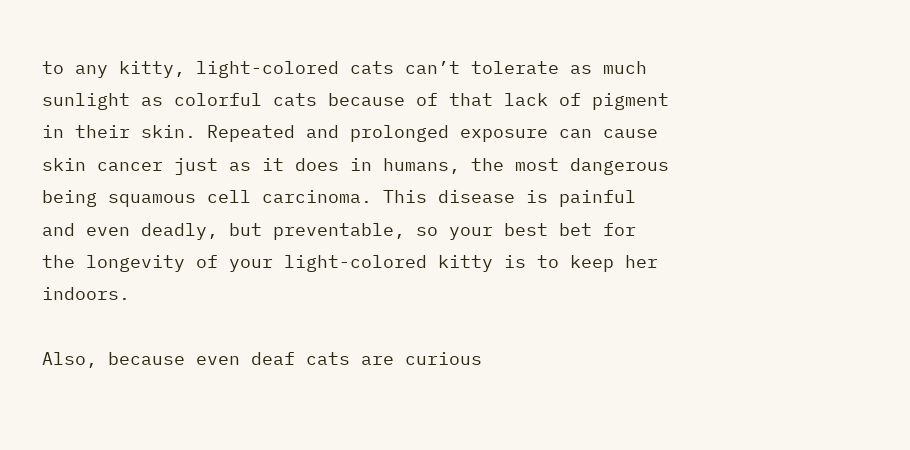to any kitty, light-colored cats can’t tolerate as much sunlight as colorful cats because of that lack of pigment in their skin. Repeated and prolonged exposure can cause skin cancer just as it does in humans, the most dangerous being squamous cell carcinoma. This disease is painful and even deadly, but preventable, so your best bet for the longevity of your light-colored kitty is to keep her indoors.

Also, because even deaf cats are curious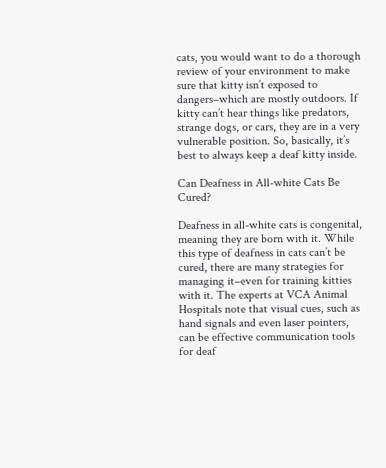cats, you would want to do a thorough review of your environment to make sure that kitty isn’t exposed to dangers–which are mostly outdoors. If kitty can’t hear things like predators, strange dogs, or cars, they are in a very vulnerable position. So, basically, it’s best to always keep a deaf kitty inside.

Can Deafness in All-white Cats Be Cured?

Deafness in all-white cats is congenital, meaning they are born with it. While this type of deafness in cats can’t be cured, there are many strategies for managing it–even for training kitties with it. The experts at VCA Animal Hospitals note that visual cues, such as hand signals and even laser pointers, can be effective communication tools for deaf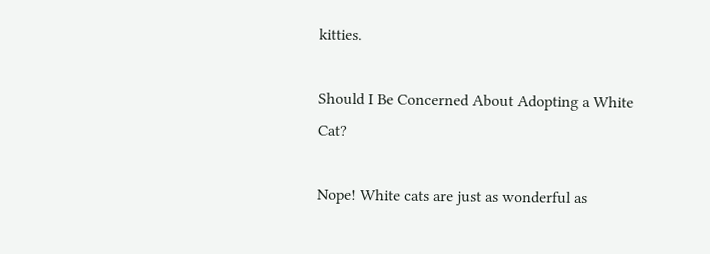kitties.

Should I Be Concerned About Adopting a White Cat?

Nope! White cats are just as wonderful as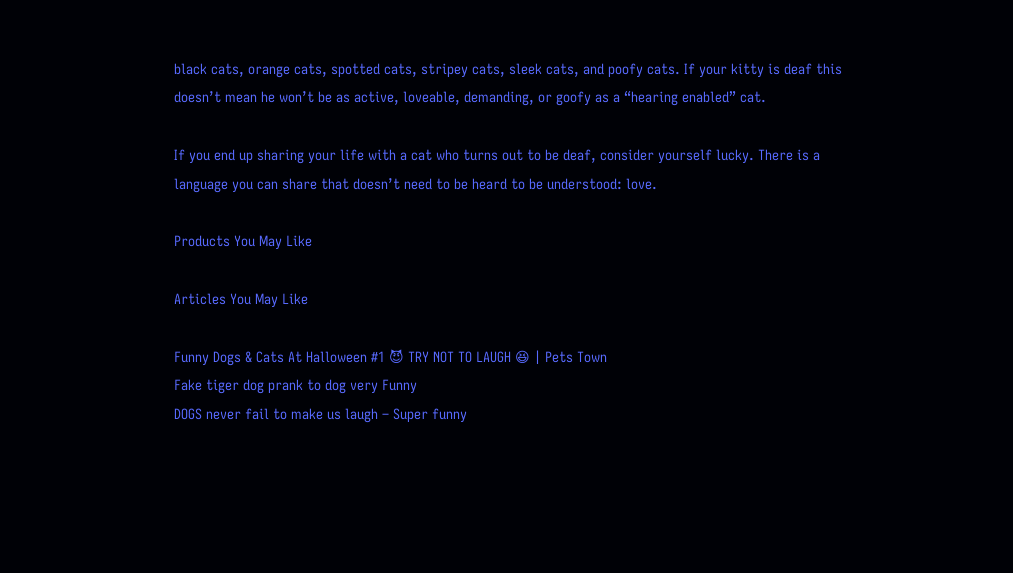black cats, orange cats, spotted cats, stripey cats, sleek cats, and poofy cats. If your kitty is deaf this doesn’t mean he won’t be as active, loveable, demanding, or goofy as a “hearing enabled” cat.

If you end up sharing your life with a cat who turns out to be deaf, consider yourself lucky. There is a language you can share that doesn’t need to be heard to be understood: love.

Products You May Like

Articles You May Like

Funny Dogs & Cats At Halloween #1 😈 TRY NOT TO LAUGH 😆 | Pets Town
Fake tiger dog prank to dog very Funny
DOGS never fail to make us laugh – Super funny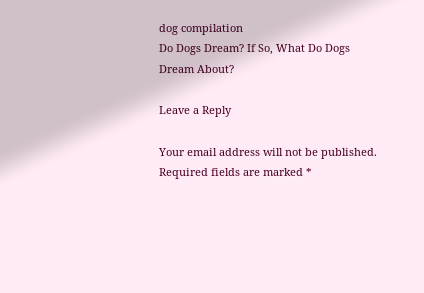dog compilation
Do Dogs Dream? If So, What Do Dogs Dream About?

Leave a Reply

Your email address will not be published. Required fields are marked *